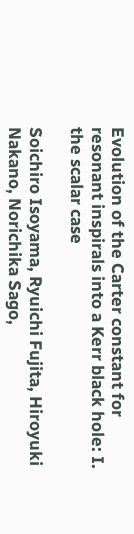Evolution of the Carter constant for resonant inspirals into a Kerr black hole: I. the scalar case

Soichiro Isoyama, Ryuichi Fujita, Hiroyuki Nakano, Norichika Sago,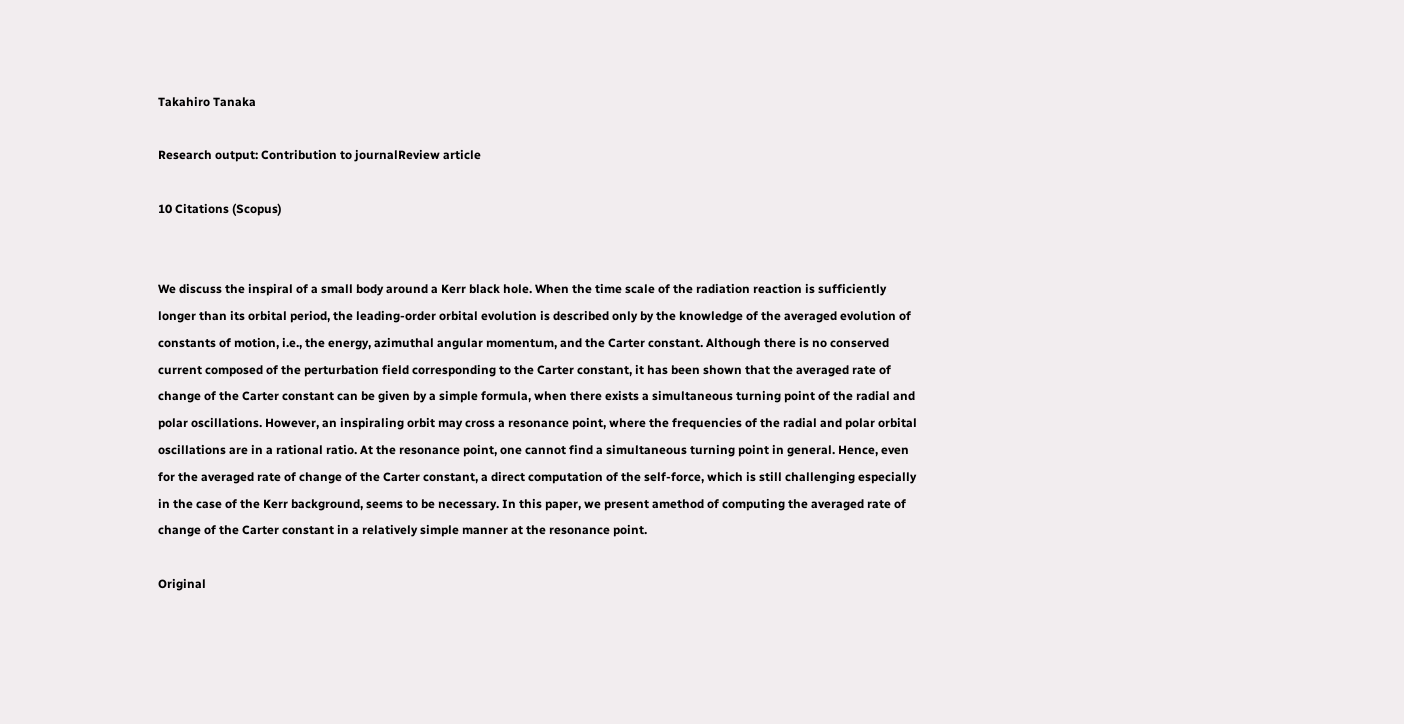Takahiro Tanaka

Research output: Contribution to journalReview article

10 Citations (Scopus)


We discuss the inspiral of a small body around a Kerr black hole. When the time scale of the radiation reaction is sufficiently longer than its orbital period, the leading-order orbital evolution is described only by the knowledge of the averaged evolution of constants of motion, i.e., the energy, azimuthal angular momentum, and the Carter constant. Although there is no conserved current composed of the perturbation field corresponding to the Carter constant, it has been shown that the averaged rate of change of the Carter constant can be given by a simple formula, when there exists a simultaneous turning point of the radial and polar oscillations. However, an inspiraling orbit may cross a resonance point, where the frequencies of the radial and polar orbital oscillations are in a rational ratio. At the resonance point, one cannot find a simultaneous turning point in general. Hence, even for the averaged rate of change of the Carter constant, a direct computation of the self-force, which is still challenging especially in the case of the Kerr background, seems to be necessary. In this paper, we present amethod of computing the averaged rate of change of the Carter constant in a relatively simple manner at the resonance point.

Original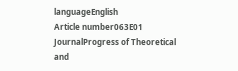languageEnglish
Article number063E01
JournalProgress of Theoretical and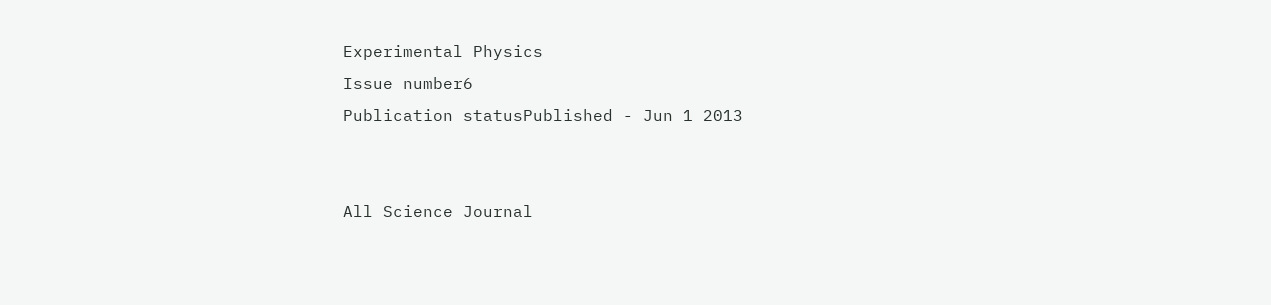Experimental Physics
Issue number6
Publication statusPublished - Jun 1 2013


All Science Journal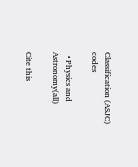Classification (ASJC) codes

  • Physics and Astronomy(all)

Cite this